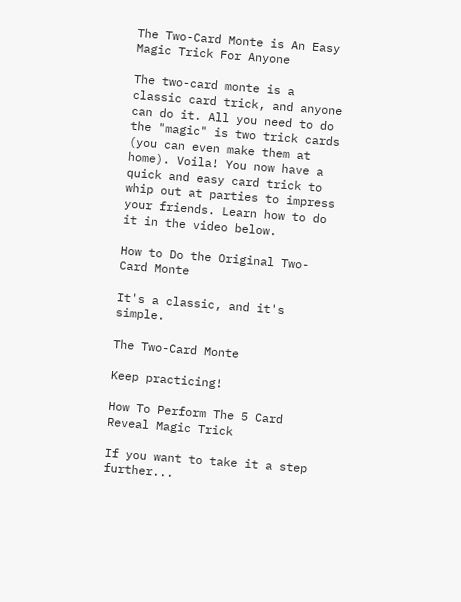The Two-Card Monte is An Easy Magic Trick For Anyone

The two-card monte is a classic card trick, and anyone can do it. All you need to do the "magic" is two trick cards (you can even make them at home). Voila! You now have a quick and easy card trick to whip out at parties to impress your friends. Learn how to do it in the video below.

How to Do the Original Two-Card Monte

It's a classic, and it's simple.

The Two-Card Monte

Keep practicing!

How To Perform The 5 Card Reveal Magic Trick

If you want to take it a step further...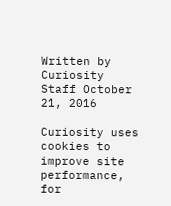Written by Curiosity Staff October 21, 2016

Curiosity uses cookies to improve site performance, for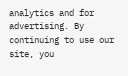analytics and for advertising. By continuing to use our site, you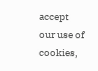accept our use of cookies,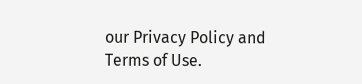our Privacy Policy and Terms of Use.